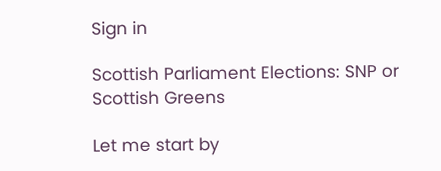Sign in

Scottish Parliament Elections: SNP or Scottish Greens

Let me start by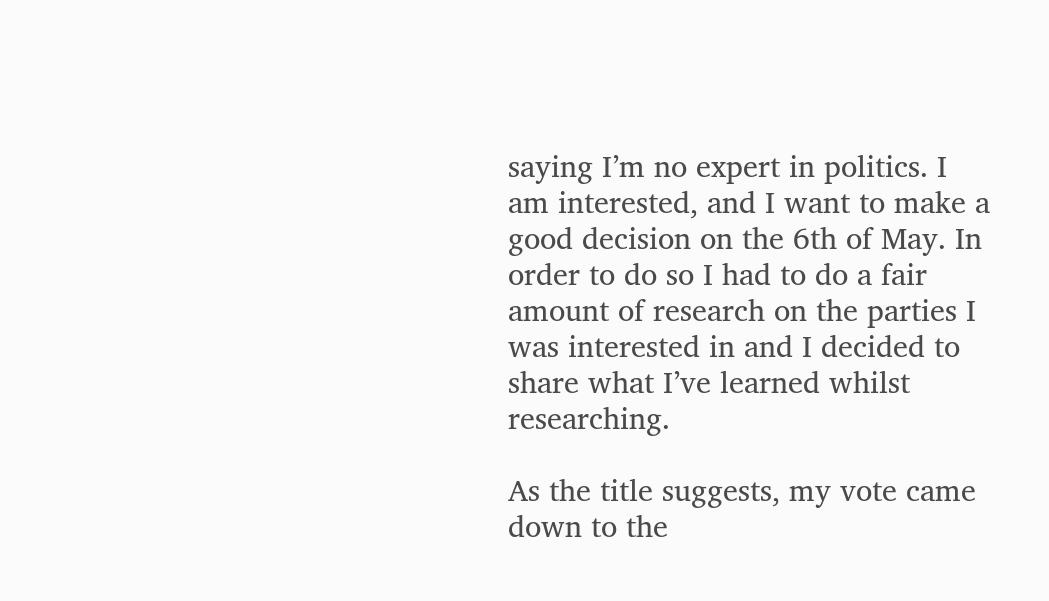saying I’m no expert in politics. I am interested, and I want to make a good decision on the 6th of May. In order to do so I had to do a fair amount of research on the parties I was interested in and I decided to share what I’ve learned whilst researching.

As the title suggests, my vote came down to the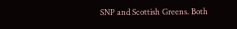SNP and Scottish Greens. Both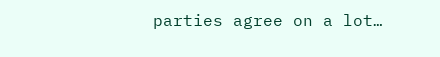parties agree on a lot…